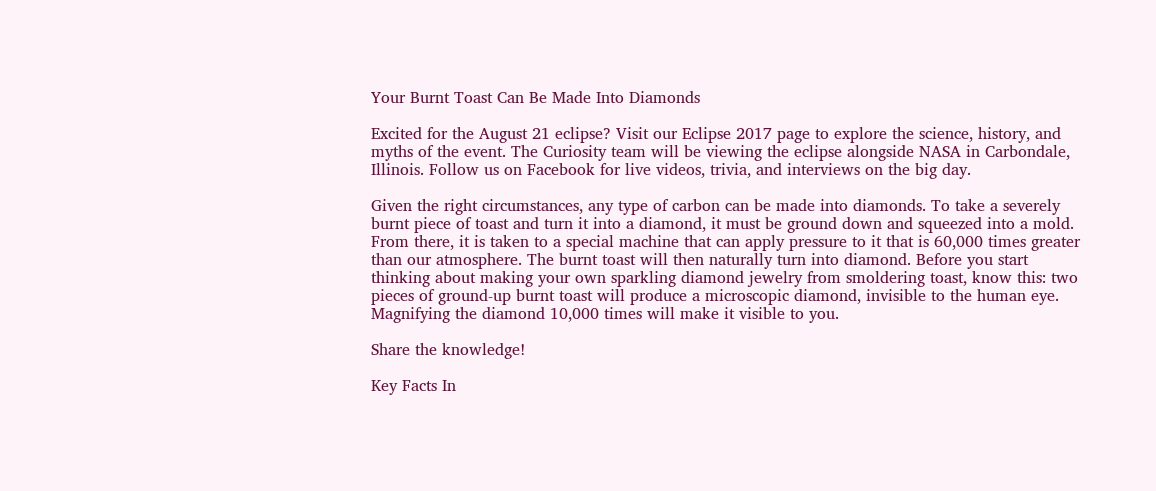Your Burnt Toast Can Be Made Into Diamonds

Excited for the August 21 eclipse? Visit our Eclipse 2017 page to explore the science, history, and myths of the event. The Curiosity team will be viewing the eclipse alongside NASA in Carbondale, Illinois. Follow us on Facebook for live videos, trivia, and interviews on the big day.

Given the right circumstances, any type of carbon can be made into diamonds. To take a severely burnt piece of toast and turn it into a diamond, it must be ground down and squeezed into a mold. From there, it is taken to a special machine that can apply pressure to it that is 60,000 times greater than our atmosphere. The burnt toast will then naturally turn into diamond. Before you start thinking about making your own sparkling diamond jewelry from smoldering toast, know this: two pieces of ground-up burnt toast will produce a microscopic diamond, invisible to the human eye. Magnifying the diamond 10,000 times will make it visible to you.

Share the knowledge!

Key Facts In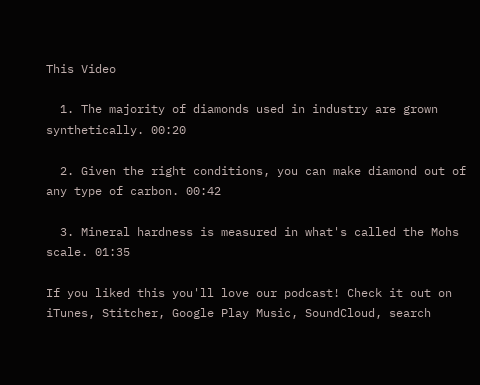This Video

  1. The majority of diamonds used in industry are grown synthetically. 00:20

  2. Given the right conditions, you can make diamond out of any type of carbon. 00:42

  3. Mineral hardness is measured in what's called the Mohs scale. 01:35

If you liked this you'll love our podcast! Check it out on iTunes, Stitcher, Google Play Music, SoundCloud, search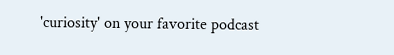'curiosity' on your favorite podcast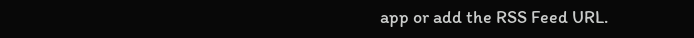app or add the RSS Feed URL.